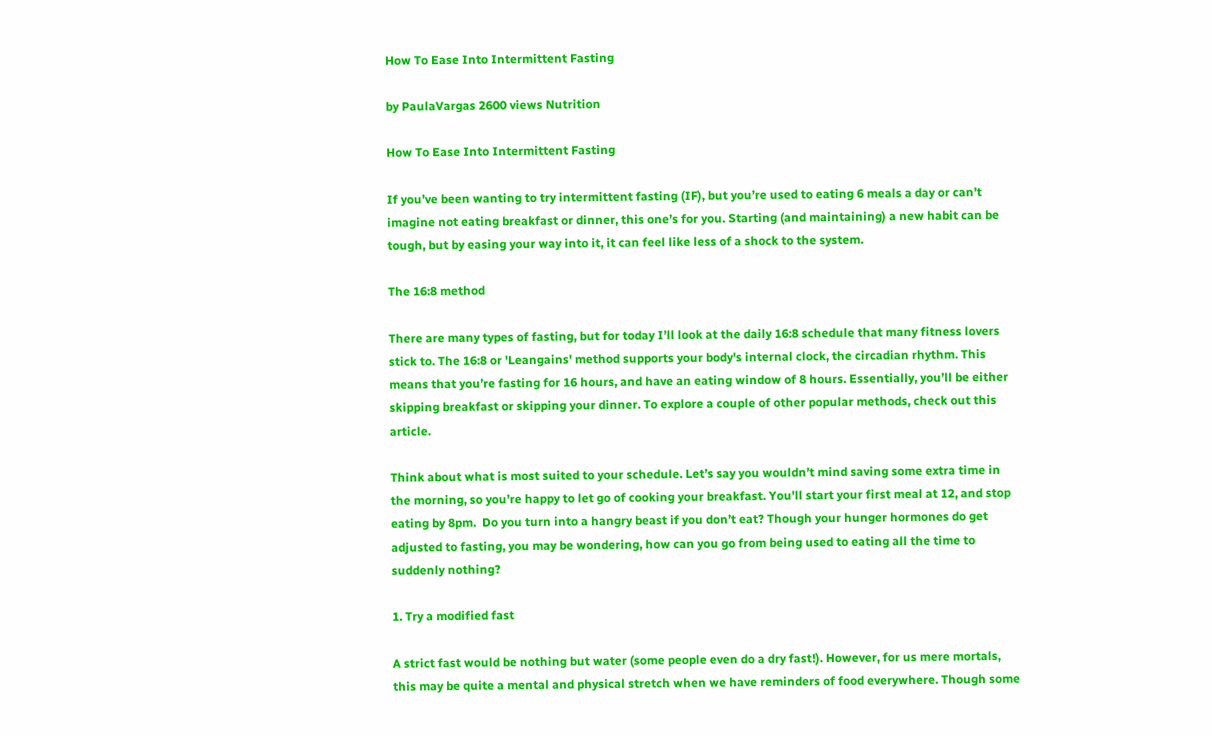How To Ease Into Intermittent Fasting

by PaulaVargas 2600 views Nutrition

How To Ease Into Intermittent Fasting

If you’ve been wanting to try intermittent fasting (IF), but you’re used to eating 6 meals a day or can’t imagine not eating breakfast or dinner, this one’s for you. Starting (and maintaining) a new habit can be tough, but by easing your way into it, it can feel like less of a shock to the system.

The 16:8 method

There are many types of fasting, but for today I’ll look at the daily 16:8 schedule that many fitness lovers stick to. The 16:8 or 'Leangains' method supports your body's internal clock, the circadian rhythm. This means that you’re fasting for 16 hours, and have an eating window of 8 hours. Essentially, you’ll be either skipping breakfast or skipping your dinner. To explore a couple of other popular methods, check out this article.

Think about what is most suited to your schedule. Let’s say you wouldn’t mind saving some extra time in the morning, so you’re happy to let go of cooking your breakfast. You'll start your first meal at 12, and stop eating by 8pm.  Do you turn into a hangry beast if you don’t eat? Though your hunger hormones do get adjusted to fasting, you may be wondering, how can you go from being used to eating all the time to suddenly nothing?

1. Try a modified fast

A strict fast would be nothing but water (some people even do a dry fast!). However, for us mere mortals, this may be quite a mental and physical stretch when we have reminders of food everywhere. Though some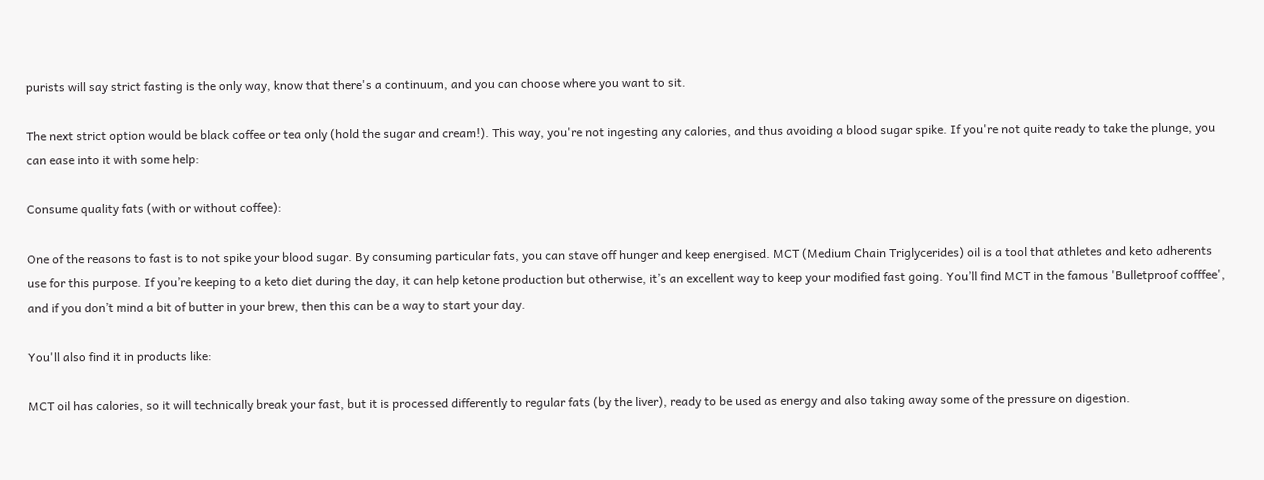purists will say strict fasting is the only way, know that there's a continuum, and you can choose where you want to sit.

The next strict option would be black coffee or tea only (hold the sugar and cream!). This way, you're not ingesting any calories, and thus avoiding a blood sugar spike. If you're not quite ready to take the plunge, you can ease into it with some help:

Consume quality fats (with or without coffee):

One of the reasons to fast is to not spike your blood sugar. By consuming particular fats, you can stave off hunger and keep energised. MCT (Medium Chain Triglycerides) oil is a tool that athletes and keto adherents use for this purpose. If you’re keeping to a keto diet during the day, it can help ketone production but otherwise, it’s an excellent way to keep your modified fast going. You’ll find MCT in the famous 'Bulletproof cofffee', and if you don’t mind a bit of butter in your brew, then this can be a way to start your day.

You'll also find it in products like:

MCT oil has calories, so it will technically break your fast, but it is processed differently to regular fats (by the liver), ready to be used as energy and also taking away some of the pressure on digestion.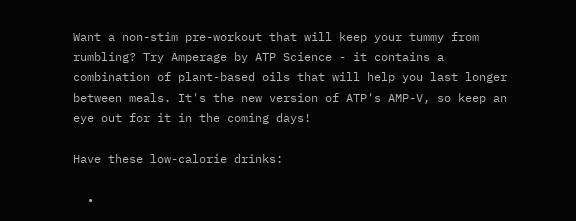Want a non-stim pre-workout that will keep your tummy from rumbling? Try Amperage by ATP Science - it contains a combination of plant-based oils that will help you last longer between meals. It's the new version of ATP's AMP-V, so keep an eye out for it in the coming days!

Have these low-calorie drinks:

  •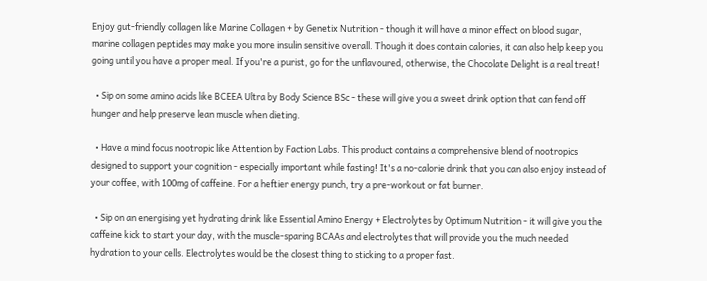Enjoy gut-friendly collagen like Marine Collagen + by Genetix Nutrition - though it will have a minor effect on blood sugar, marine collagen peptides may make you more insulin sensitive overall. Though it does contain calories, it can also help keep you going until you have a proper meal. If you're a purist, go for the unflavoured, otherwise, the Chocolate Delight is a real treat!

  • Sip on some amino acids like BCEEA Ultra by Body Science BSc - these will give you a sweet drink option that can fend off hunger and help preserve lean muscle when dieting.

  • Have a mind focus nootropic like Attention by Faction Labs. This product contains a comprehensive blend of nootropics designed to support your cognition - especially important while fasting! It's a no-calorie drink that you can also enjoy instead of your coffee, with 100mg of caffeine. For a heftier energy punch, try a pre-workout or fat burner.

  • Sip on an energising yet hydrating drink like Essential Amino Energy + Electrolytes by Optimum Nutrition - it will give you the caffeine kick to start your day, with the muscle-sparing BCAAs and electrolytes that will provide you the much needed hydration to your cells. Electrolytes would be the closest thing to sticking to a proper fast.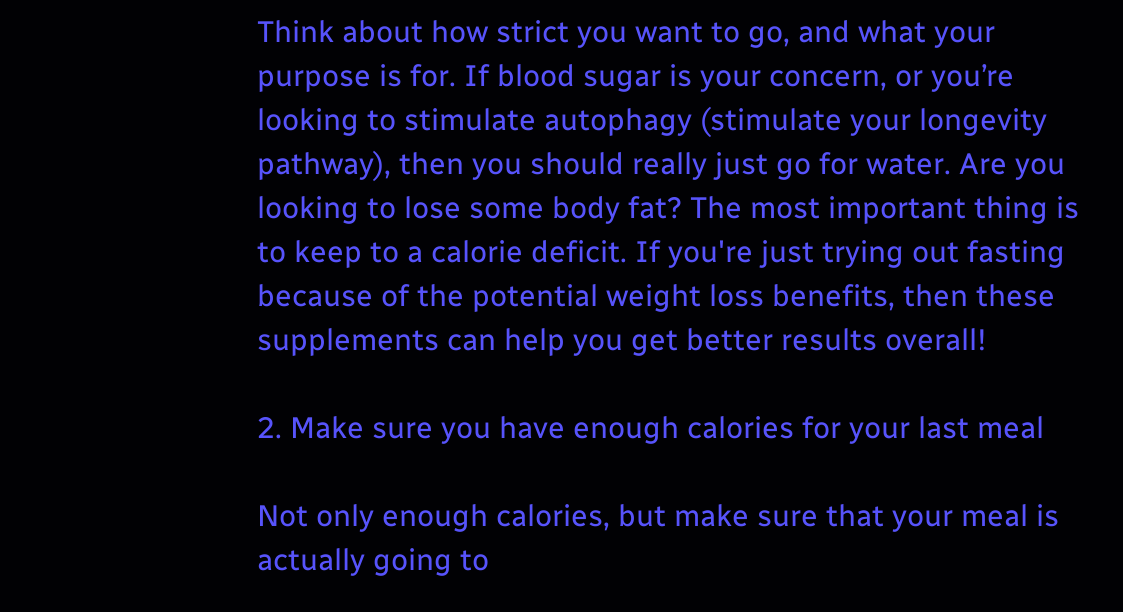Think about how strict you want to go, and what your purpose is for. If blood sugar is your concern, or you’re looking to stimulate autophagy (stimulate your longevity pathway), then you should really just go for water. Are you looking to lose some body fat? The most important thing is to keep to a calorie deficit. If you're just trying out fasting because of the potential weight loss benefits, then these supplements can help you get better results overall!

2. Make sure you have enough calories for your last meal

Not only enough calories, but make sure that your meal is actually going to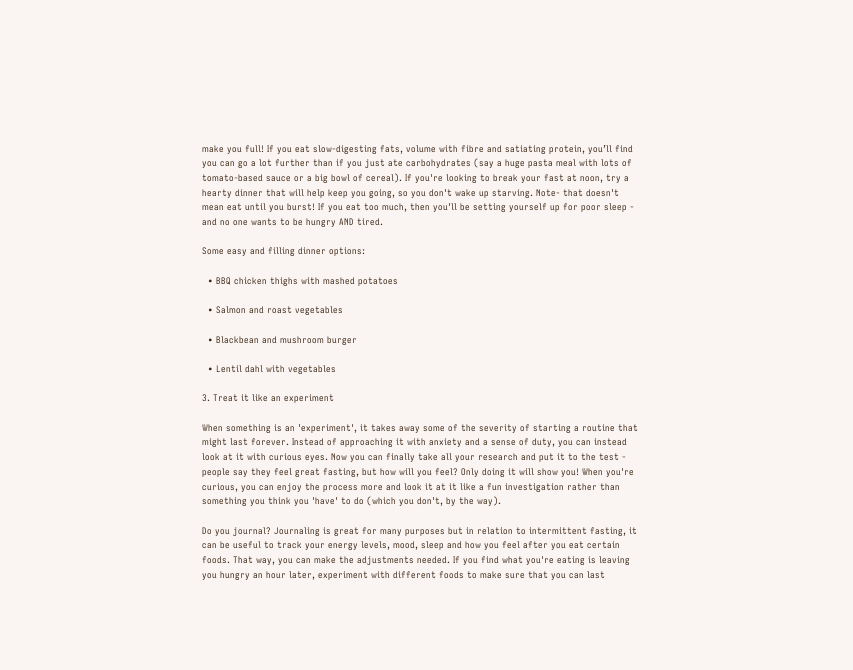make you full! If you eat slow-digesting fats, volume with fibre and satiating protein, you’ll find you can go a lot further than if you just ate carbohydrates (say a huge pasta meal with lots of tomato-based sauce or a big bowl of cereal). If you're looking to break your fast at noon, try a hearty dinner that will help keep you going, so you don't wake up starving. Note- that doesn't mean eat until you burst! If you eat too much, then you'll be setting yourself up for poor sleep - and no one wants to be hungry AND tired.

Some easy and filling dinner options:

  • BBQ chicken thighs with mashed potatoes

  • Salmon and roast vegetables

  • Blackbean and mushroom burger

  • Lentil dahl with vegetables

3. Treat it like an experiment

When something is an 'experiment', it takes away some of the severity of starting a routine that might last forever. Instead of approaching it with anxiety and a sense of duty, you can instead look at it with curious eyes. Now you can finally take all your research and put it to the test - people say they feel great fasting, but how will you feel? Only doing it will show you! When you're curious, you can enjoy the process more and look it at it like a fun investigation rather than something you think you 'have' to do (which you don't, by the way).

Do you journal? Journaling is great for many purposes but in relation to intermittent fasting, it can be useful to track your energy levels, mood, sleep and how you feel after you eat certain foods. That way, you can make the adjustments needed. If you find what you're eating is leaving you hungry an hour later, experiment with different foods to make sure that you can last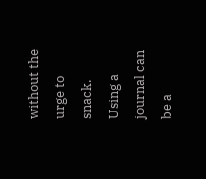without the urge to snack. Using a journal can be a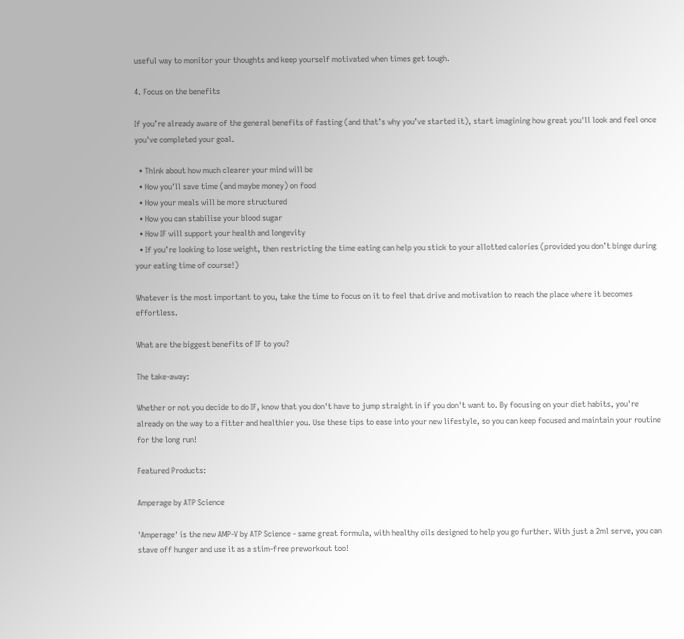useful way to monitor your thoughts and keep yourself motivated when times get tough.

4. Focus on the benefits

If you’re already aware of the general benefits of fasting (and that’s why you’ve started it), start imagining how great you'll look and feel once you've completed your goal.

  • Think about how much clearer your mind will be
  • How you'll save time (and maybe money) on food
  • How your meals will be more structured
  • How you can stabilise your blood sugar
  • How IF will support your health and longevity
  • If you’re looking to lose weight, then restricting the time eating can help you stick to your allotted calories (provided you don’t binge during your eating time of course!)

Whatever is the most important to you, take the time to focus on it to feel that drive and motivation to reach the place where it becomes effortless.

What are the biggest benefits of IF to you?

The take-away:

Whether or not you decide to do IF, know that you don't have to jump straight in if you don't want to. By focusing on your diet habits, you're already on the way to a fitter and healthier you. Use these tips to ease into your new lifestyle, so you can keep focused and maintain your routine for the long run!

Featured Products:

Amperage by ATP Science

'Amperage' is the new AMP-V by ATP Science - same great formula, with healthy oils designed to help you go further. With just a 2ml serve, you can stave off hunger and use it as a stim-free preworkout too!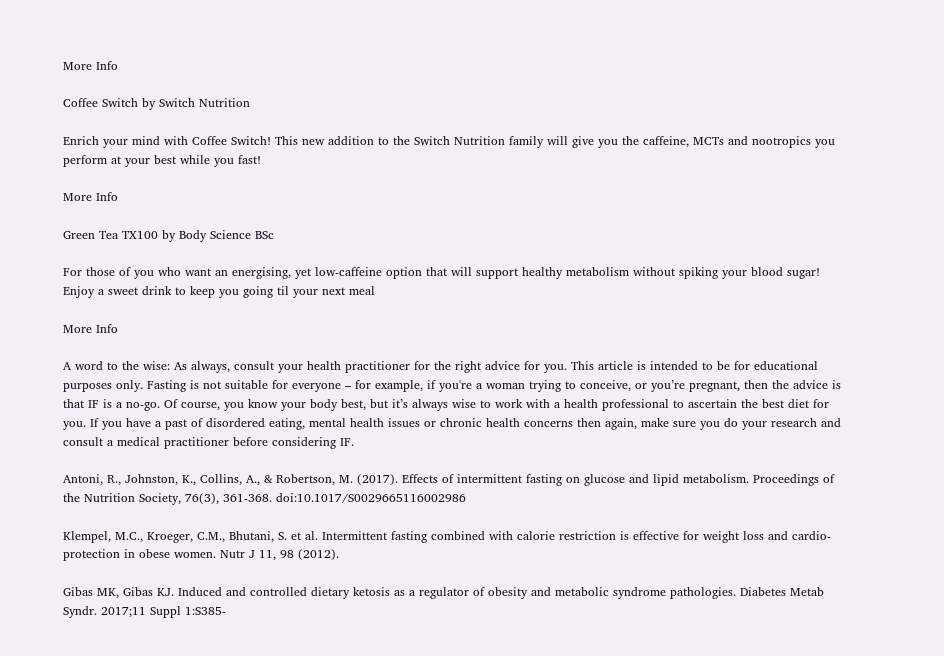More Info

Coffee Switch by Switch Nutrition

Enrich your mind with Coffee Switch! This new addition to the Switch Nutrition family will give you the caffeine, MCTs and nootropics you perform at your best while you fast!

More Info

Green Tea TX100 by Body Science BSc

For those of you who want an energising, yet low-caffeine option that will support healthy metabolism without spiking your blood sugar! Enjoy a sweet drink to keep you going til your next meal

More Info

A word to the wise: As always, consult your health practitioner for the right advice for you. This article is intended to be for educational purposes only. Fasting is not suitable for everyone – for example, if you're a woman trying to conceive, or you’re pregnant, then the advice is that IF is a no-go. Of course, you know your body best, but it’s always wise to work with a health professional to ascertain the best diet for you. If you have a past of disordered eating, mental health issues or chronic health concerns then again, make sure you do your research and consult a medical practitioner before considering IF.

Antoni, R., Johnston, K., Collins, A., & Robertson, M. (2017). Effects of intermittent fasting on glucose and lipid metabolism. Proceedings of the Nutrition Society, 76(3), 361-368. doi:10.1017/S0029665116002986

Klempel, M.C., Kroeger, C.M., Bhutani, S. et al. Intermittent fasting combined with calorie restriction is effective for weight loss and cardio-protection in obese women. Nutr J 11, 98 (2012).

Gibas MK, Gibas KJ. Induced and controlled dietary ketosis as a regulator of obesity and metabolic syndrome pathologies. Diabetes Metab Syndr. 2017;11 Suppl 1:S385-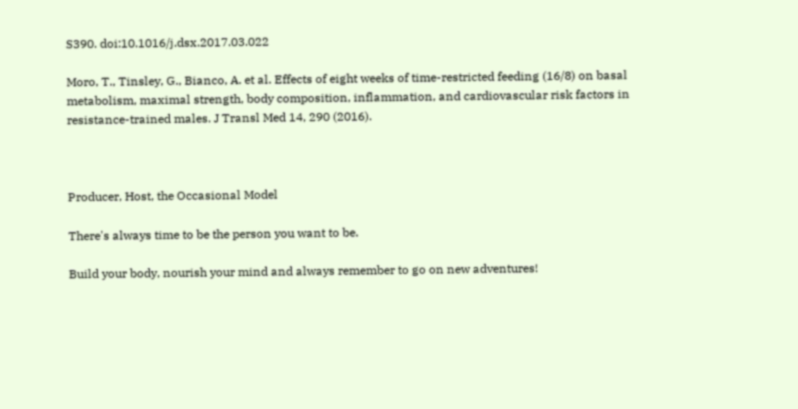S390. doi:10.1016/j.dsx.2017.03.022

Moro, T., Tinsley, G., Bianco, A. et al. Effects of eight weeks of time-restricted feeding (16/8) on basal metabolism, maximal strength, body composition, inflammation, and cardiovascular risk factors in resistance-trained males. J Transl Med 14, 290 (2016).



Producer, Host, the Occasional Model

There's always time to be the person you want to be.

Build your body, nourish your mind and always remember to go on new adventures!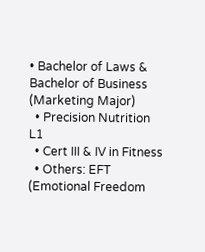• Bachelor of Laws & Bachelor of Business (Marketing Major)
  • Precision Nutrition L1
  • Cert III & IV in Fitness
  • Others: EFT (Emotional Freedom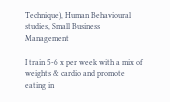Technique), Human Behavioural studies, Small Business Management

I train 5-6 x per week with a mix of weights & cardio and promote eating in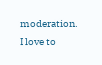moderation.
I love to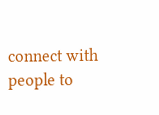connect with people to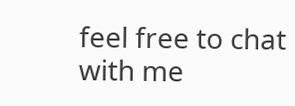feel free to chat with me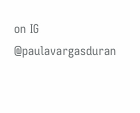on IG @paulavargasduran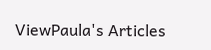ViewPaula's Articles